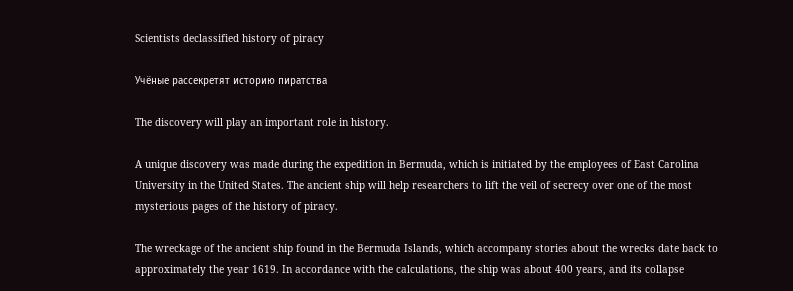Scientists declassified history of piracy

Учёные рассекретят историю пиратства

The discovery will play an important role in history.

A unique discovery was made during the expedition in Bermuda, which is initiated by the employees of East Carolina University in the United States. The ancient ship will help researchers to lift the veil of secrecy over one of the most mysterious pages of the history of piracy.

The wreckage of the ancient ship found in the Bermuda Islands, which accompany stories about the wrecks date back to approximately the year 1619. In accordance with the calculations, the ship was about 400 years, and its collapse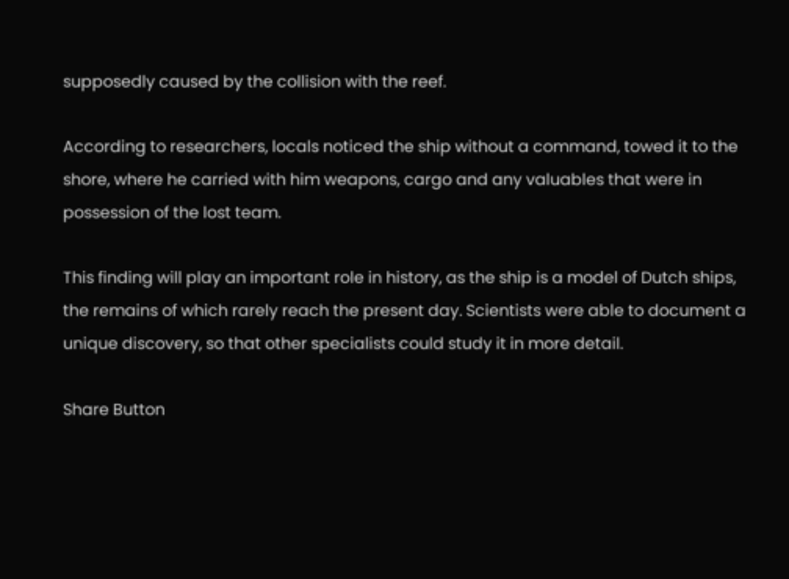supposedly caused by the collision with the reef.

According to researchers, locals noticed the ship without a command, towed it to the shore, where he carried with him weapons, cargo and any valuables that were in possession of the lost team.

This finding will play an important role in history, as the ship is a model of Dutch ships, the remains of which rarely reach the present day. Scientists were able to document a unique discovery, so that other specialists could study it in more detail.

Share Button